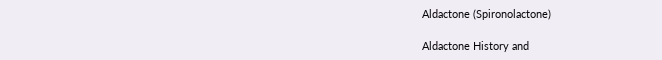Aldactone (Spironolactone)

Aldactone History and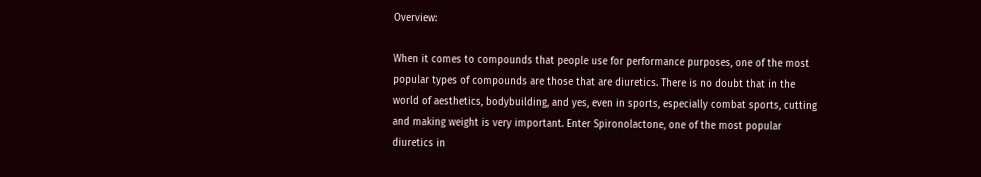Overview:

When it comes to compounds that people use for performance purposes, one of the most popular types of compounds are those that are diuretics. There is no doubt that in the world of aesthetics, bodybuilding, and yes, even in sports, especially combat sports, cutting and making weight is very important. Enter Spironolactone, one of the most popular diuretics in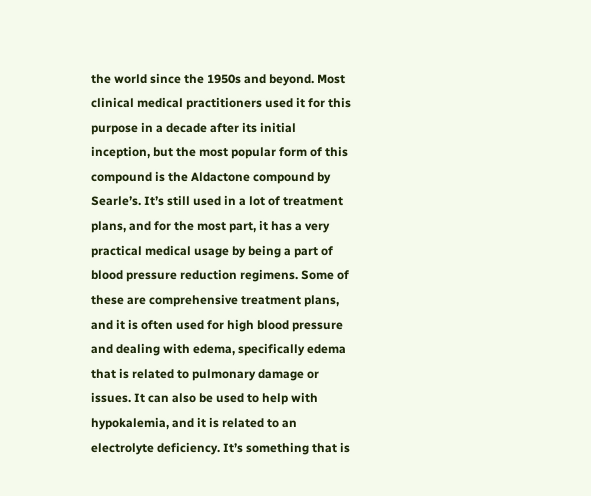the world since the 1950s and beyond. Most clinical medical practitioners used it for this purpose in a decade after its initial inception, but the most popular form of this compound is the Aldactone compound by Searle’s. It’s still used in a lot of treatment plans, and for the most part, it has a very practical medical usage by being a part of blood pressure reduction regimens. Some of these are comprehensive treatment plans, and it is often used for high blood pressure and dealing with edema, specifically edema that is related to pulmonary damage or issues. It can also be used to help with hypokalemia, and it is related to an electrolyte deficiency. It’s something that is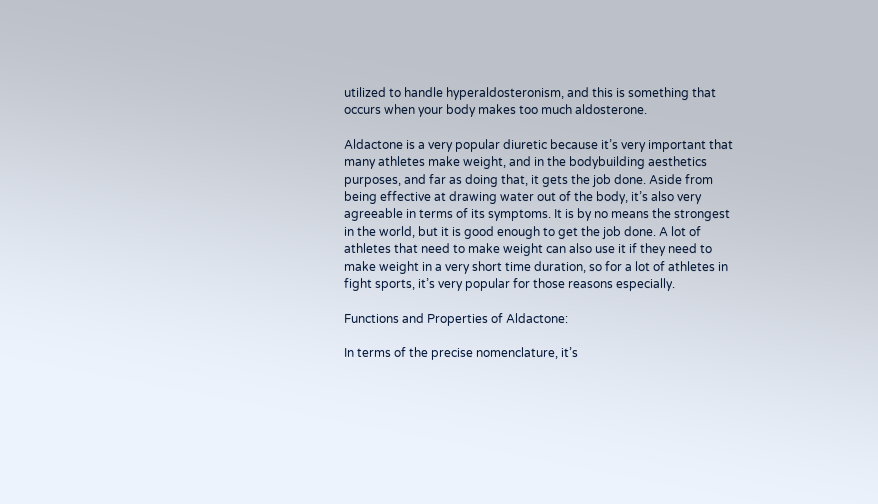utilized to handle hyperaldosteronism, and this is something that occurs when your body makes too much aldosterone.

Aldactone is a very popular diuretic because it’s very important that many athletes make weight, and in the bodybuilding aesthetics purposes, and far as doing that, it gets the job done. Aside from being effective at drawing water out of the body, it’s also very agreeable in terms of its symptoms. It is by no means the strongest in the world, but it is good enough to get the job done. A lot of athletes that need to make weight can also use it if they need to make weight in a very short time duration, so for a lot of athletes in fight sports, it’s very popular for those reasons especially.

Functions and Properties of Aldactone:

In terms of the precise nomenclature, it’s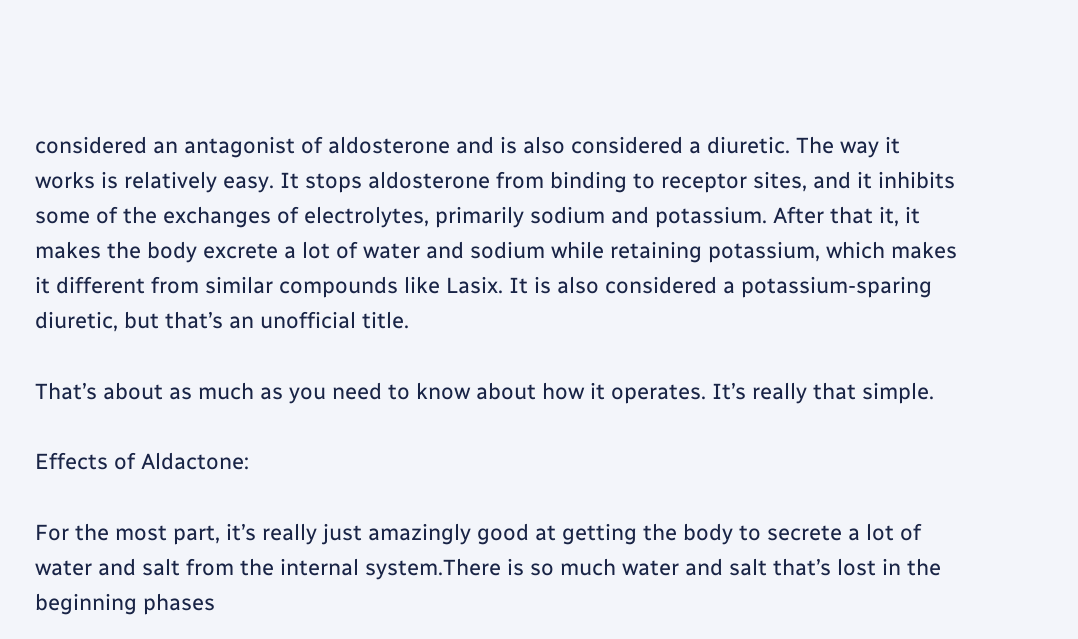considered an antagonist of aldosterone and is also considered a diuretic. The way it works is relatively easy. It stops aldosterone from binding to receptor sites, and it inhibits some of the exchanges of electrolytes, primarily sodium and potassium. After that it, it makes the body excrete a lot of water and sodium while retaining potassium, which makes it different from similar compounds like Lasix. It is also considered a potassium-sparing diuretic, but that’s an unofficial title.

That’s about as much as you need to know about how it operates. It’s really that simple.

Effects of Aldactone:

For the most part, it’s really just amazingly good at getting the body to secrete a lot of water and salt from the internal system.There is so much water and salt that’s lost in the beginning phases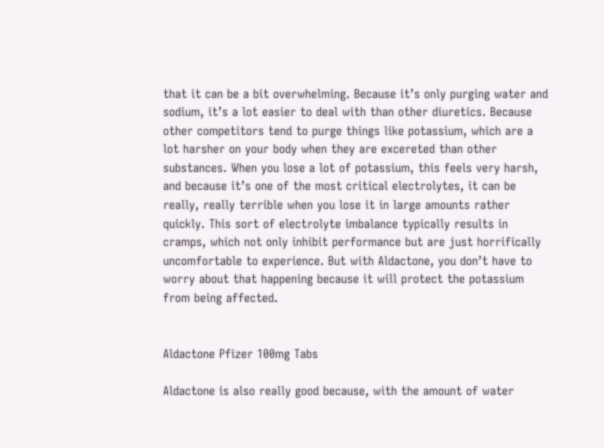that it can be a bit overwhelming. Because it’s only purging water and sodium, it’s a lot easier to deal with than other diuretics. Because other competitors tend to purge things like potassium, which are a lot harsher on your body when they are excereted than other substances. When you lose a lot of potassium, this feels very harsh, and because it’s one of the most critical electrolytes, it can be really, really terrible when you lose it in large amounts rather quickly. This sort of electrolyte imbalance typically results in cramps, which not only inhibit performance but are just horrifically uncomfortable to experience. But with Aldactone, you don’t have to worry about that happening because it will protect the potassium from being affected.


Aldactone Pfizer 100mg Tabs

Aldactone is also really good because, with the amount of water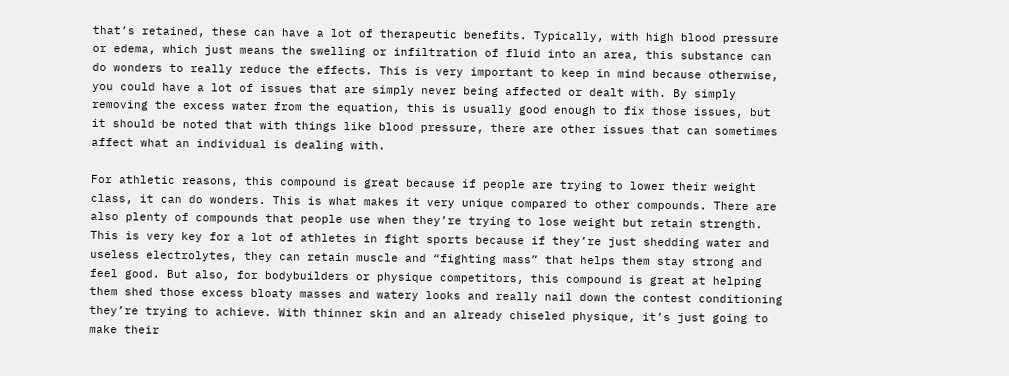that’s retained, these can have a lot of therapeutic benefits. Typically, with high blood pressure or edema, which just means the swelling or infiltration of fluid into an area, this substance can do wonders to really reduce the effects. This is very important to keep in mind because otherwise, you could have a lot of issues that are simply never being affected or dealt with. By simply removing the excess water from the equation, this is usually good enough to fix those issues, but it should be noted that with things like blood pressure, there are other issues that can sometimes affect what an individual is dealing with.

For athletic reasons, this compound is great because if people are trying to lower their weight class, it can do wonders. This is what makes it very unique compared to other compounds. There are also plenty of compounds that people use when they’re trying to lose weight but retain strength. This is very key for a lot of athletes in fight sports because if they’re just shedding water and useless electrolytes, they can retain muscle and “fighting mass” that helps them stay strong and feel good. But also, for bodybuilders or physique competitors, this compound is great at helping them shed those excess bloaty masses and watery looks and really nail down the contest conditioning they’re trying to achieve. With thinner skin and an already chiseled physique, it’s just going to make their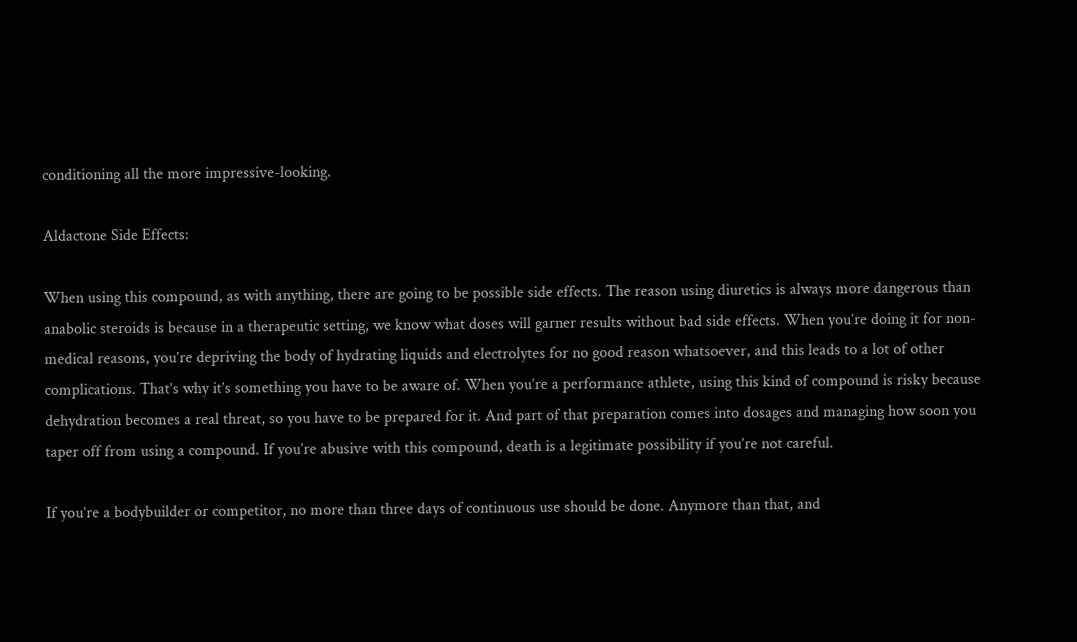conditioning all the more impressive-looking.

Aldactone Side Effects:

When using this compound, as with anything, there are going to be possible side effects. The reason using diuretics is always more dangerous than anabolic steroids is because in a therapeutic setting, we know what doses will garner results without bad side effects. When you’re doing it for non-medical reasons, you’re depriving the body of hydrating liquids and electrolytes for no good reason whatsoever, and this leads to a lot of other complications. That’s why it’s something you have to be aware of. When you’re a performance athlete, using this kind of compound is risky because dehydration becomes a real threat, so you have to be prepared for it. And part of that preparation comes into dosages and managing how soon you taper off from using a compound. If you’re abusive with this compound, death is a legitimate possibility if you’re not careful.

If you’re a bodybuilder or competitor, no more than three days of continuous use should be done. Anymore than that, and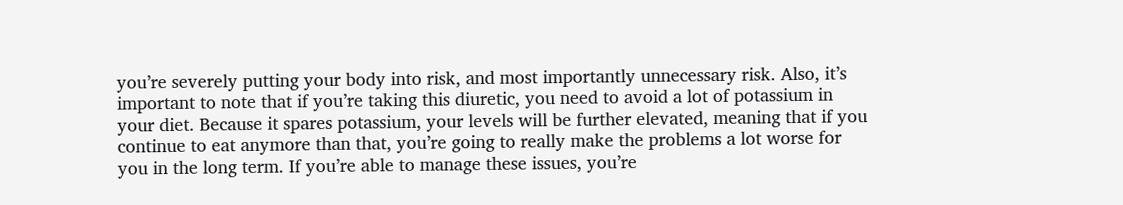you’re severely putting your body into risk, and most importantly unnecessary risk. Also, it’s important to note that if you’re taking this diuretic, you need to avoid a lot of potassium in your diet. Because it spares potassium, your levels will be further elevated, meaning that if you continue to eat anymore than that, you’re going to really make the problems a lot worse for you in the long term. If you’re able to manage these issues, you’re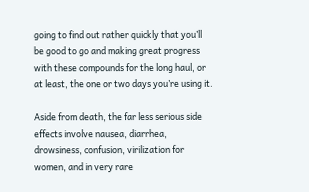going to find out rather quickly that you’ll be good to go and making great progress with these compounds for the long haul, or at least, the one or two days you’re using it.

Aside from death, the far less serious side effects involve nausea, diarrhea, drowsiness, confusion, virilization for women, and in very rare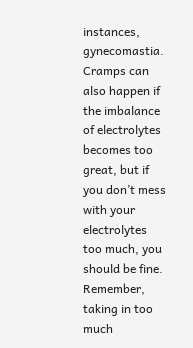instances, gynecomastia. Cramps can also happen if the imbalance of electrolytes becomes too great, but if you don’t mess with your electrolytes too much, you should be fine. Remember, taking in too much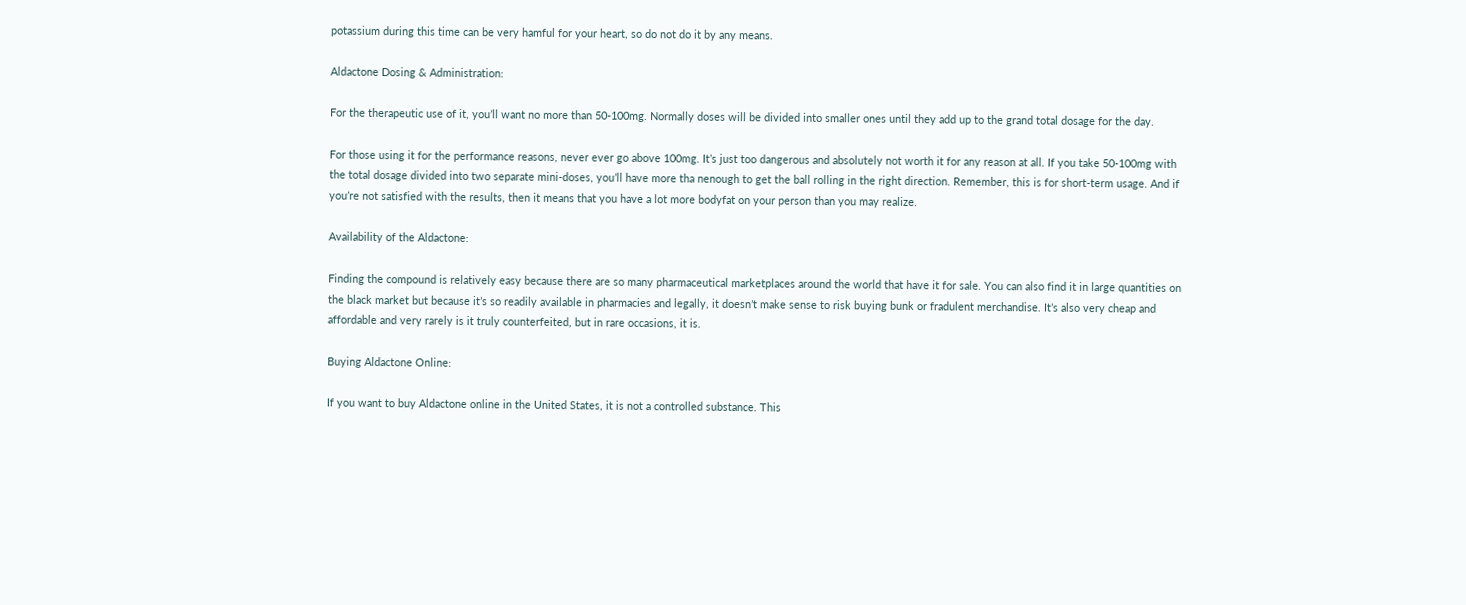potassium during this time can be very hamful for your heart, so do not do it by any means.

Aldactone Dosing & Administration:

For the therapeutic use of it, you’ll want no more than 50-100mg. Normally doses will be divided into smaller ones until they add up to the grand total dosage for the day.

For those using it for the performance reasons, never ever go above 100mg. It’s just too dangerous and absolutely not worth it for any reason at all. If you take 50-100mg with the total dosage divided into two separate mini-doses, you’ll have more tha nenough to get the ball rolling in the right direction. Remember, this is for short-term usage. And if you’re not satisfied with the results, then it means that you have a lot more bodyfat on your person than you may realize.

Availability of the Aldactone:

Finding the compound is relatively easy because there are so many pharmaceutical marketplaces around the world that have it for sale. You can also find it in large quantities on the black market but because it’s so readily available in pharmacies and legally, it doesn’t make sense to risk buying bunk or fradulent merchandise. It’s also very cheap and affordable and very rarely is it truly counterfeited, but in rare occasions, it is.

Buying Aldactone Online:

If you want to buy Aldactone online in the United States, it is not a controlled substance. This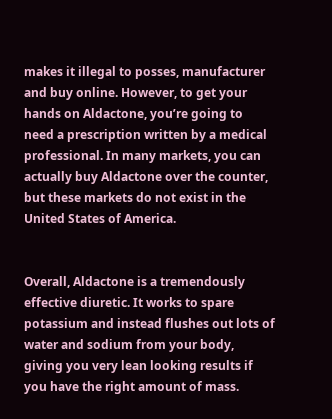makes it illegal to posses, manufacturer and buy online. However, to get your hands on Aldactone, you’re going to need a prescription written by a medical professional. In many markets, you can actually buy Aldactone over the counter, but these markets do not exist in the United States of America.


Overall, Aldactone is a tremendously effective diuretic. It works to spare potassium and instead flushes out lots of water and sodium from your body, giving you very lean looking results if you have the right amount of mass.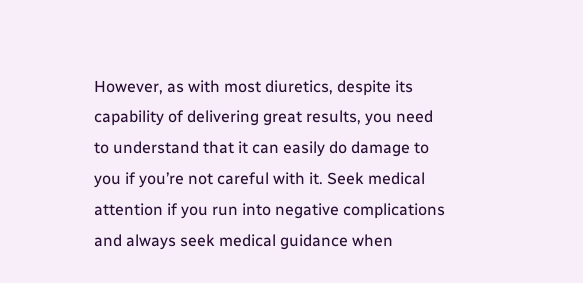However, as with most diuretics, despite its capability of delivering great results, you need to understand that it can easily do damage to you if you’re not careful with it. Seek medical attention if you run into negative complications and always seek medical guidance when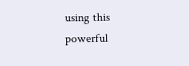using this powerful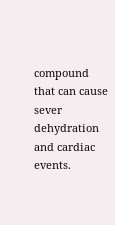compound that can cause sever dehydration and cardiac events.